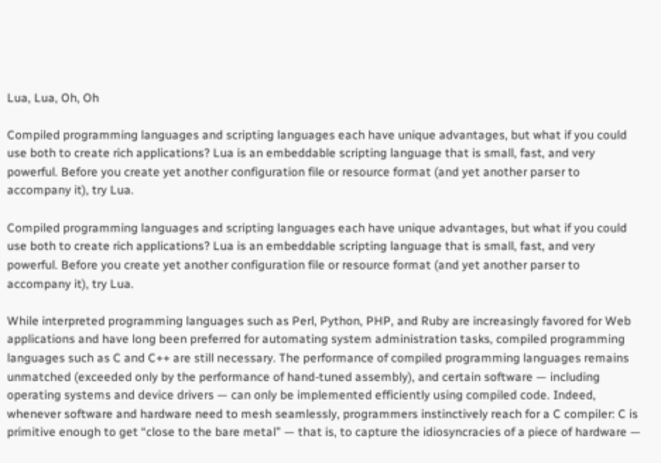Lua, Lua, Oh, Oh

Compiled programming languages and scripting languages each have unique advantages, but what if you could use both to create rich applications? Lua is an embeddable scripting language that is small, fast, and very powerful. Before you create yet another configuration file or resource format (and yet another parser to accompany it), try Lua.

Compiled programming languages and scripting languages each have unique advantages, but what if you could use both to create rich applications? Lua is an embeddable scripting language that is small, fast, and very powerful. Before you create yet another configuration file or resource format (and yet another parser to accompany it), try Lua.

While interpreted programming languages such as Perl, Python, PHP, and Ruby are increasingly favored for Web applications and have long been preferred for automating system administration tasks, compiled programming languages such as C and C++ are still necessary. The performance of compiled programming languages remains unmatched (exceeded only by the performance of hand-tuned assembly), and certain software — including operating systems and device drivers — can only be implemented efficiently using compiled code. Indeed, whenever software and hardware need to mesh seamlessly, programmers instinctively reach for a C compiler: C is primitive enough to get “close to the bare metal” — that is, to capture the idiosyncracies of a piece of hardware —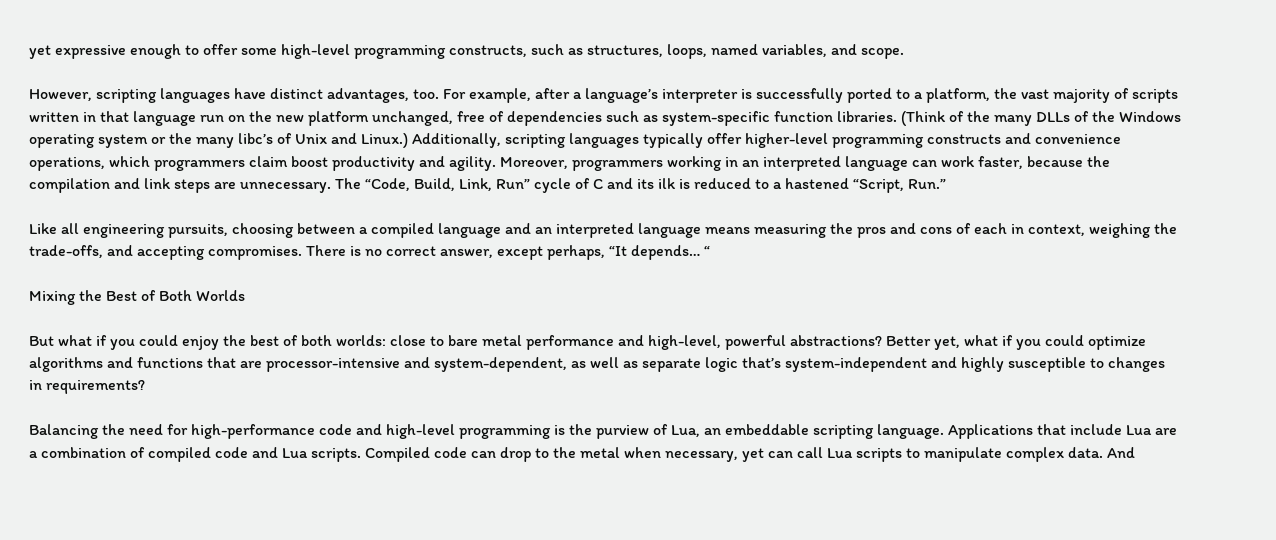yet expressive enough to offer some high-level programming constructs, such as structures, loops, named variables, and scope.

However, scripting languages have distinct advantages, too. For example, after a language’s interpreter is successfully ported to a platform, the vast majority of scripts written in that language run on the new platform unchanged, free of dependencies such as system-specific function libraries. (Think of the many DLLs of the Windows operating system or the many libc’s of Unix and Linux.) Additionally, scripting languages typically offer higher-level programming constructs and convenience operations, which programmers claim boost productivity and agility. Moreover, programmers working in an interpreted language can work faster, because the compilation and link steps are unnecessary. The “Code, Build, Link, Run” cycle of C and its ilk is reduced to a hastened “Script, Run.”

Like all engineering pursuits, choosing between a compiled language and an interpreted language means measuring the pros and cons of each in context, weighing the trade-offs, and accepting compromises. There is no correct answer, except perhaps, “It depends… “

Mixing the Best of Both Worlds

But what if you could enjoy the best of both worlds: close to bare metal performance and high-level, powerful abstractions? Better yet, what if you could optimize algorithms and functions that are processor-intensive and system-dependent, as well as separate logic that’s system-independent and highly susceptible to changes in requirements?

Balancing the need for high-performance code and high-level programming is the purview of Lua, an embeddable scripting language. Applications that include Lua are a combination of compiled code and Lua scripts. Compiled code can drop to the metal when necessary, yet can call Lua scripts to manipulate complex data. And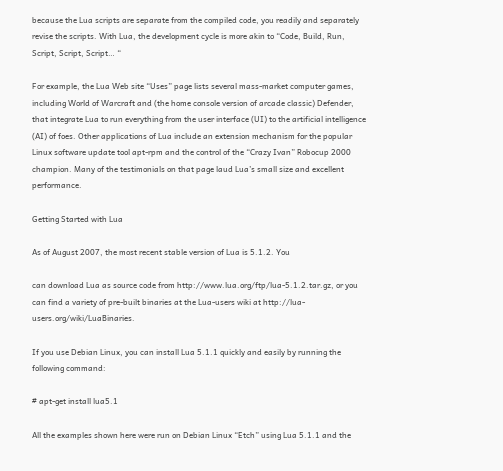because the Lua scripts are separate from the compiled code, you readily and separately revise the scripts. With Lua, the development cycle is more akin to “Code, Build, Run, Script, Script, Script… “

For example, the Lua Web site “Uses” page lists several mass-market computer games, including World of Warcraft and (the home console version of arcade classic) Defender, that integrate Lua to run everything from the user interface (UI) to the artificial intelligence (AI) of foes. Other applications of Lua include an extension mechanism for the popular Linux software update tool apt-rpm and the control of the “Crazy Ivan” Robocup 2000 champion. Many of the testimonials on that page laud Lua’s small size and excellent performance.

Getting Started with Lua

As of August 2007, the most recent stable version of Lua is 5.1.2. You

can download Lua as source code from http://www.lua.org/ftp/lua-5.1.2.tar.gz, or you can find a variety of pre-built binaries at the Lua-users wiki at http://lua-users.org/wiki/LuaBinaries.

If you use Debian Linux, you can install Lua 5.1.1 quickly and easily by running the following command:

# apt-get install lua5.1

All the examples shown here were run on Debian Linux “Etch” using Lua 5.1.1 and the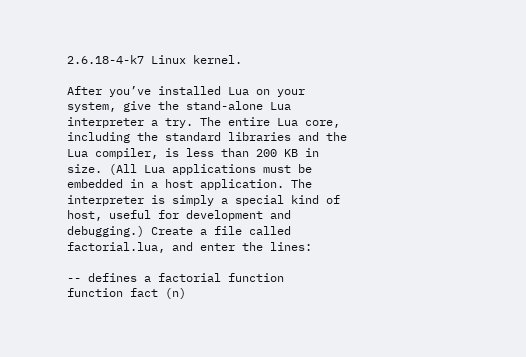2.6.18-4-k7 Linux kernel.

After you’ve installed Lua on your system, give the stand-alone Lua interpreter a try. The entire Lua core, including the standard libraries and the Lua compiler, is less than 200 KB in size. (All Lua applications must be embedded in a host application. The interpreter is simply a special kind of host, useful for development and debugging.) Create a file called factorial.lua, and enter the lines:

-- defines a factorial function
function fact (n)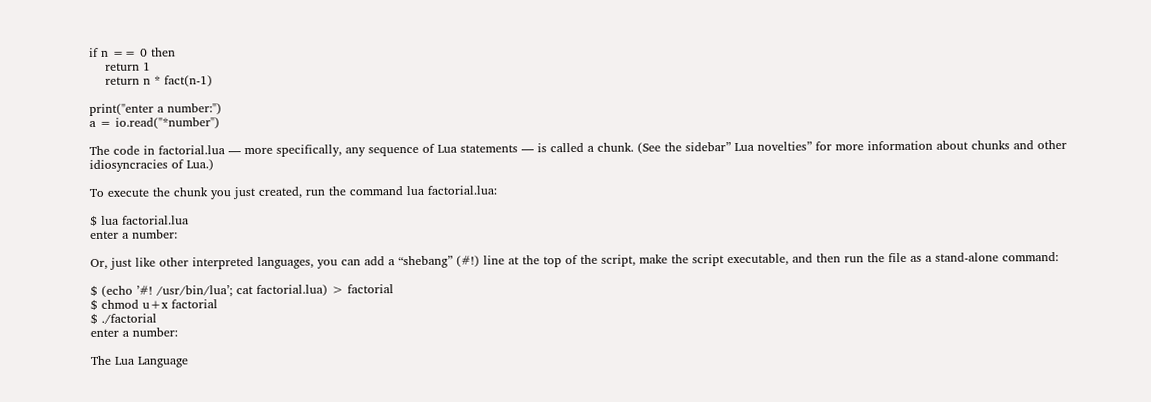if n == 0 then
    return 1
    return n * fact(n-1)

print("enter a number:")
a = io.read("*number")

The code in factorial.lua — more specifically, any sequence of Lua statements — is called a chunk. (See the sidebar” Lua novelties” for more information about chunks and other idiosyncracies of Lua.)

To execute the chunk you just created, run the command lua factorial.lua:

$ lua factorial.lua
enter a number:

Or, just like other interpreted languages, you can add a “shebang” (#!) line at the top of the script, make the script executable, and then run the file as a stand-alone command:

$ (echo ’#! /usr/bin/lua’; cat factorial.lua) > factorial
$ chmod u+x factorial
$ ./factorial
enter a number:

The Lua Language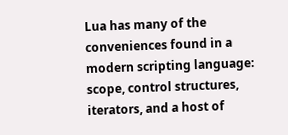Lua has many of the conveniences found in a modern scripting language: scope, control structures, iterators, and a host of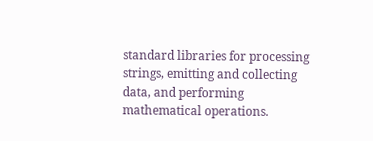standard libraries for processing strings, emitting and collecting data, and performing mathematical operations.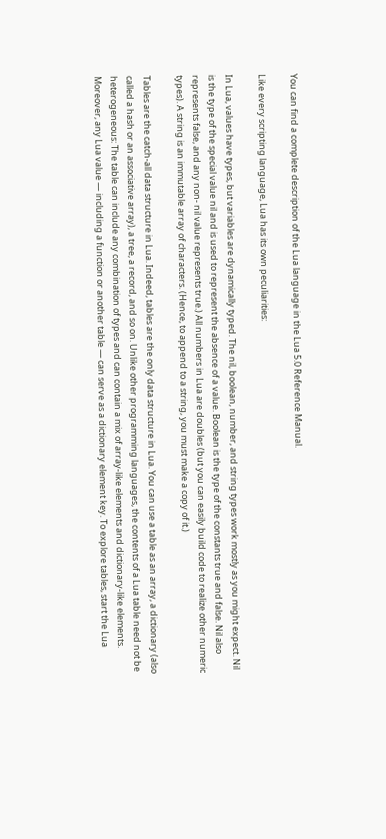You can find a complete description of the Lua language in the Lua 5.0 Reference Manual.

Like every scripting language, Lua has its own peculiarities:

In Lua, values have types, but variables are dynamically typed. The nil, boolean, number, and string types work mostly as you might expect. Nil is the type of the special value nil and is used to represent the absence of a value. Boolean is the type of the constants true and false. Nil also represents false, and any non- nil value represents true.) All numbers in Lua are doubles (but you can easily build code to realize other numeric types). A string is an immutable array of characters. (Hence, to append to a string, you must make a copy of it.)

Tables are the catch-all data structure in Lua. Indeed, tables are the only data structure in Lua. You can use a table as an array, a dictionary (also called a hash or an associative array), a tree, a record, and so on. Unlike other programming languages, the contents of a Lua table need not be heterogeneous: The table can include any combination of types and can contain a mix of array-like elements and dictionary-like elements. Moreover, any Lua value — including a function or another table — can serve as a dictionary element key. To explore tables, start the Lua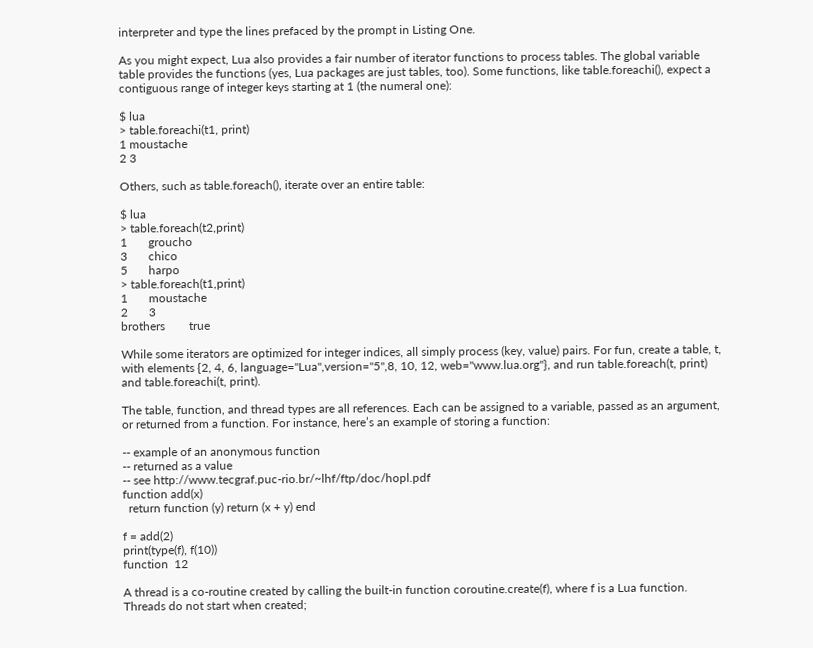interpreter and type the lines prefaced by the prompt in Listing One.

As you might expect, Lua also provides a fair number of iterator functions to process tables. The global variable table provides the functions (yes, Lua packages are just tables, too). Some functions, like table.foreachi(), expect a contiguous range of integer keys starting at 1 (the numeral one):

$ lua
> table.foreachi(t1, print)
1 moustache
2 3

Others, such as table.foreach(), iterate over an entire table:

$ lua
> table.foreach(t2,print)
1       groucho
3       chico
5       harpo
> table.foreach(t1,print)
1       moustache
2       3
brothers        true

While some iterators are optimized for integer indices, all simply process (key, value) pairs. For fun, create a table, t, with elements {2, 4, 6, language="Lua",version="5",8, 10, 12, web="www.lua.org"}, and run table.foreach(t, print) and table.foreachi(t, print).

The table, function, and thread types are all references. Each can be assigned to a variable, passed as an argument, or returned from a function. For instance, here’s an example of storing a function:

-- example of an anonymous function
-- returned as a value
-- see http://www.tecgraf.puc-rio.br/~lhf/ftp/doc/hopl.pdf
function add(x)
  return function (y) return (x + y) end

f = add(2)
print(type(f), f(10))
function  12

A thread is a co-routine created by calling the built-in function coroutine.create(f), where f is a Lua function. Threads do not start when created;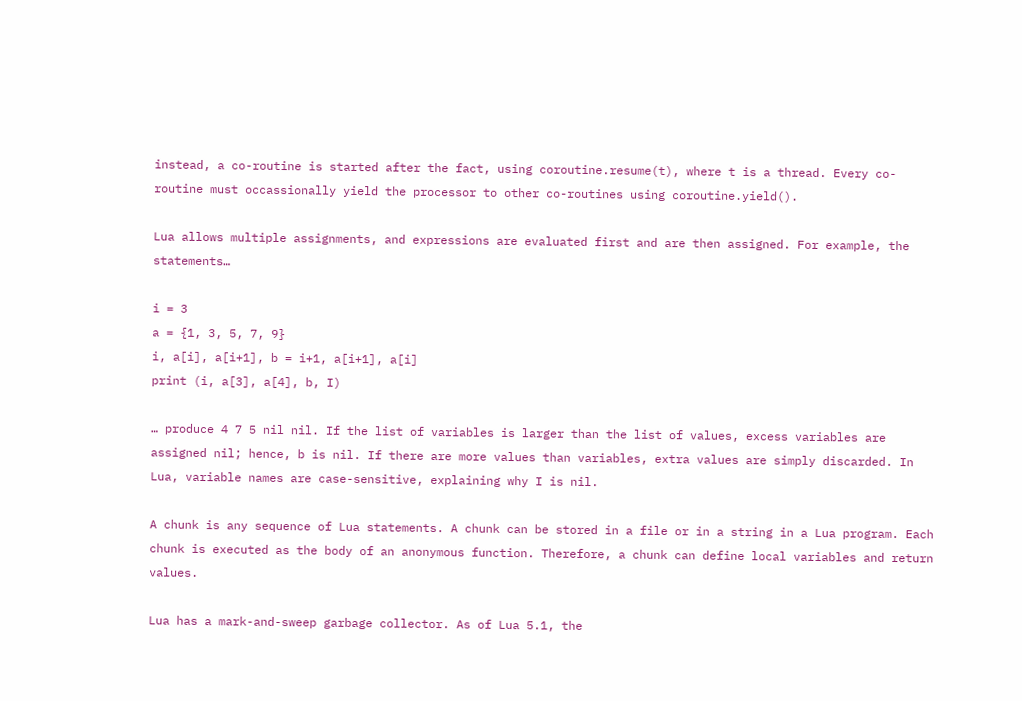instead, a co-routine is started after the fact, using coroutine.resume(t), where t is a thread. Every co-routine must occassionally yield the processor to other co-routines using coroutine.yield().

Lua allows multiple assignments, and expressions are evaluated first and are then assigned. For example, the statements…

i = 3
a = {1, 3, 5, 7, 9}
i, a[i], a[i+1], b = i+1, a[i+1], a[i]
print (i, a[3], a[4], b, I)

… produce 4 7 5 nil nil. If the list of variables is larger than the list of values, excess variables are assigned nil; hence, b is nil. If there are more values than variables, extra values are simply discarded. In Lua, variable names are case-sensitive, explaining why I is nil.

A chunk is any sequence of Lua statements. A chunk can be stored in a file or in a string in a Lua program. Each chunk is executed as the body of an anonymous function. Therefore, a chunk can define local variables and return values.

Lua has a mark-and-sweep garbage collector. As of Lua 5.1, the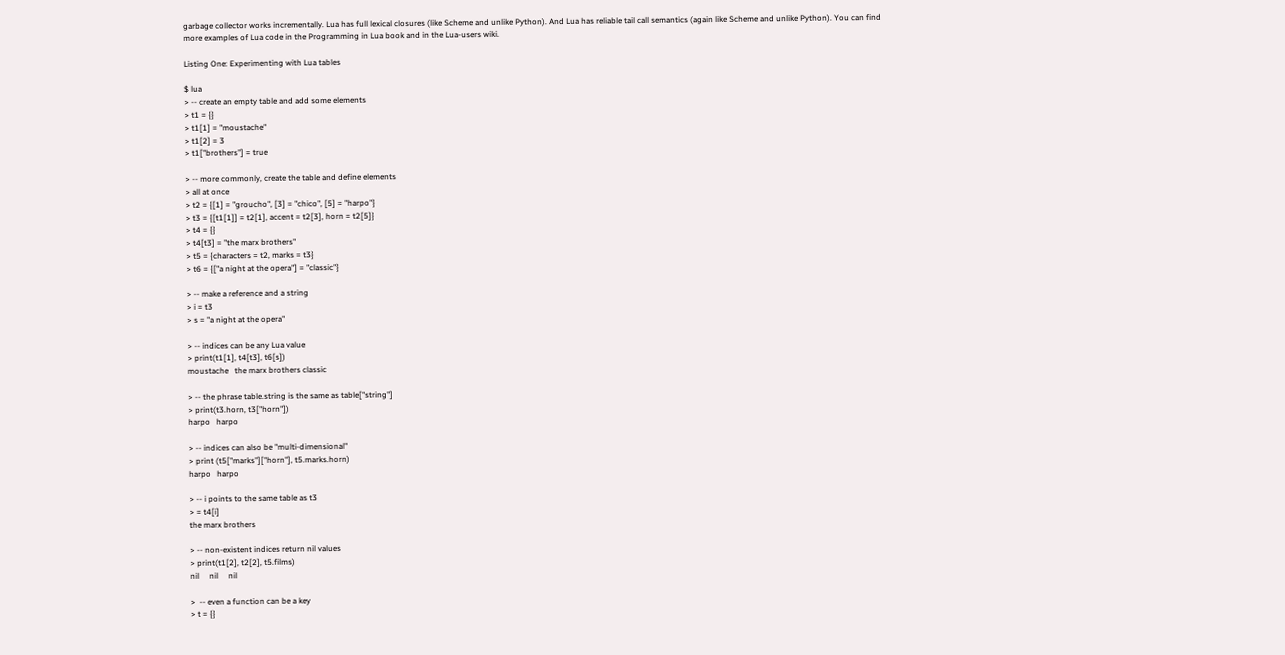garbage collector works incrementally. Lua has full lexical closures (like Scheme and unlike Python). And Lua has reliable tail call semantics (again like Scheme and unlike Python). You can find more examples of Lua code in the Programming in Lua book and in the Lua-users wiki.

Listing One: Experimenting with Lua tables

$ lua
> -- create an empty table and add some elements
> t1 = {}
> t1[1] = "moustache"
> t1[2] = 3
> t1["brothers"] = true

> -- more commonly, create the table and define elements
> all at once
> t2 = {[1] = "groucho", [3] = "chico", [5] = "harpo"}
> t3 = {[t1[1]] = t2[1], accent = t2[3], horn = t2[5]}
> t4 = {}
> t4[t3] = "the marx brothers"
> t5 = {characters = t2, marks = t3}
> t6 = {["a night at the opera"] = "classic"}

> -- make a reference and a string
> i = t3
> s = "a night at the opera"

> -- indices can be any Lua value
> print(t1[1], t4[t3], t6[s])
moustache   the marx brothers classic

> -- the phrase table.string is the same as table["string"]
> print(t3.horn, t3["horn"])
harpo   harpo

> -- indices can also be "multi-dimensional"
> print (t5["marks"]["horn"], t5.marks.horn)
harpo   harpo

> -- i points to the same table as t3
> = t4[i]
the marx brothers

> -- non-existent indices return nil values
> print(t1[2], t2[2], t5.films)
nil     nil     nil

>  -- even a function can be a key
> t = {}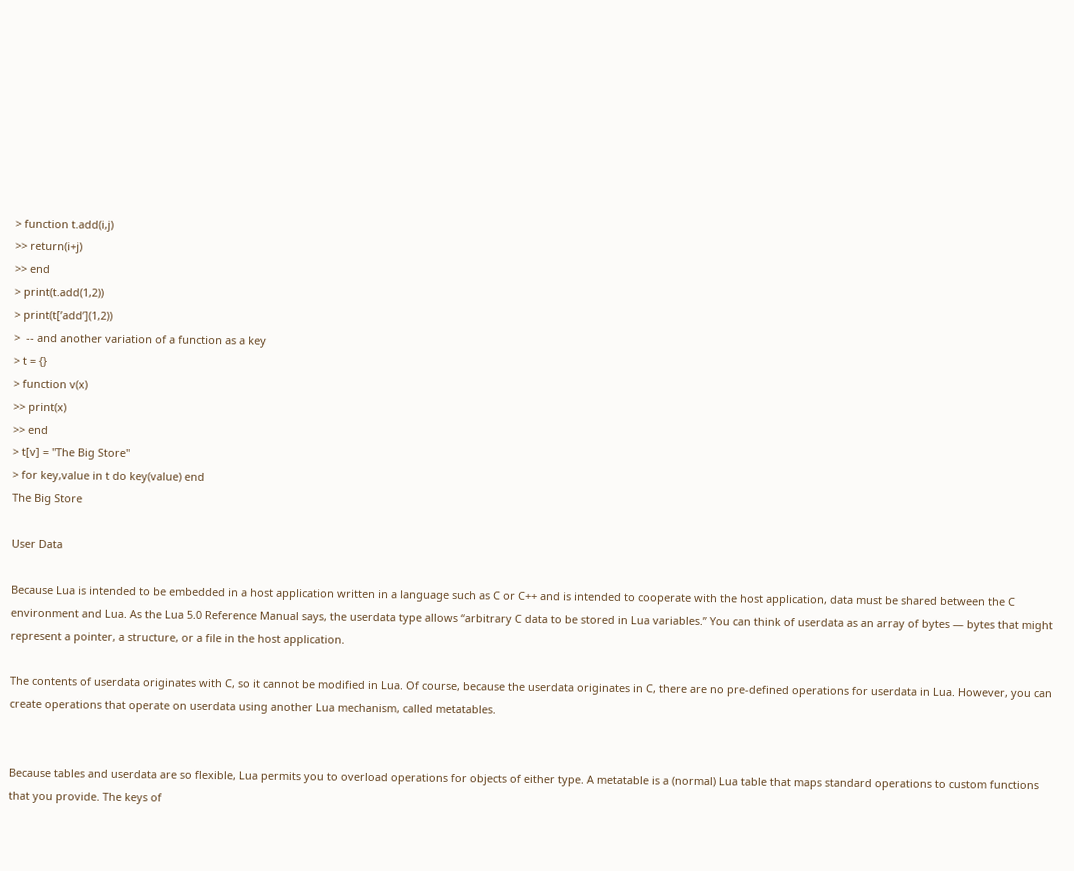> function t.add(i,j)
>> return(i+j)
>> end
> print(t.add(1,2))
> print(t[’add’](1,2))
>  -- and another variation of a function as a key
> t = {}
> function v(x)
>> print(x)
>> end
> t[v] = "The Big Store"
> for key,value in t do key(value) end
The Big Store

User Data

Because Lua is intended to be embedded in a host application written in a language such as C or C++ and is intended to cooperate with the host application, data must be shared between the C environment and Lua. As the Lua 5.0 Reference Manual says, the userdata type allows “arbitrary C data to be stored in Lua variables.” You can think of userdata as an array of bytes — bytes that might represent a pointer, a structure, or a file in the host application.

The contents of userdata originates with C, so it cannot be modified in Lua. Of course, because the userdata originates in C, there are no pre-defined operations for userdata in Lua. However, you can create operations that operate on userdata using another Lua mechanism, called metatables.


Because tables and userdata are so flexible, Lua permits you to overload operations for objects of either type. A metatable is a (normal) Lua table that maps standard operations to custom functions that you provide. The keys of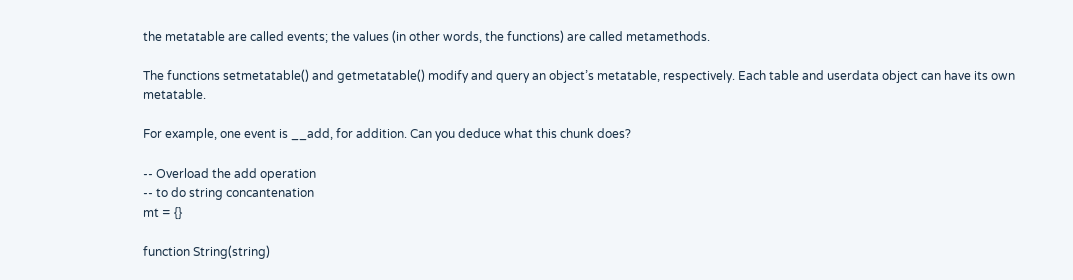the metatable are called events; the values (in other words, the functions) are called metamethods.

The functions setmetatable() and getmetatable() modify and query an object’s metatable, respectively. Each table and userdata object can have its own metatable.

For example, one event is __add, for addition. Can you deduce what this chunk does?

-- Overload the add operation
-- to do string concantenation
mt = {}

function String(string)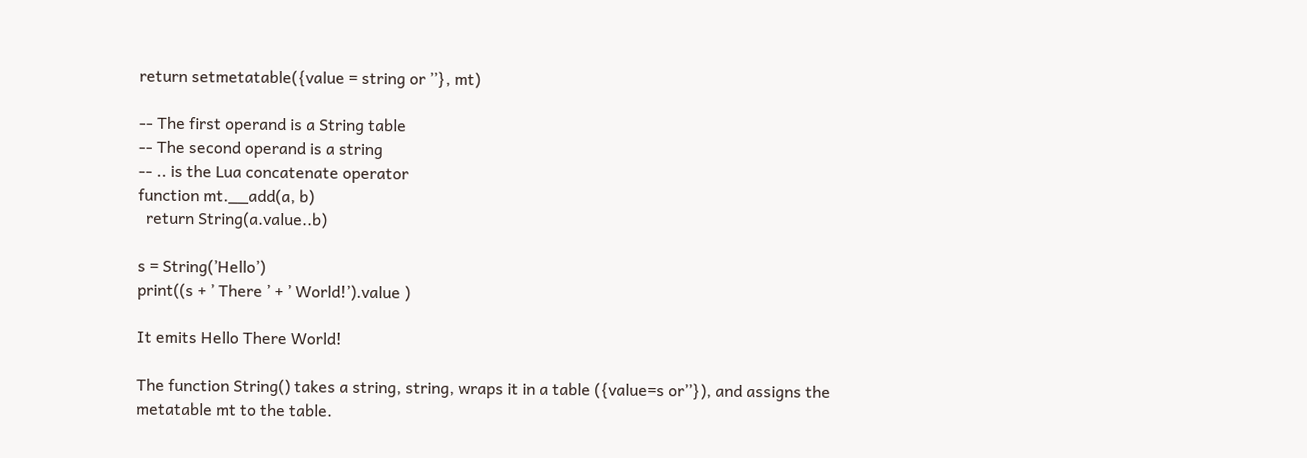return setmetatable({value = string or ’’}, mt)

-- The first operand is a String table
-- The second operand is a string
-- .. is the Lua concatenate operator
function mt.__add(a, b)
  return String(a.value..b)

s = String(’Hello’)
print((s + ’ There ’ + ’ World!’).value )

It emits Hello There World!

The function String() takes a string, string, wraps it in a table ({value=s or’’}), and assigns the metatable mt to the table.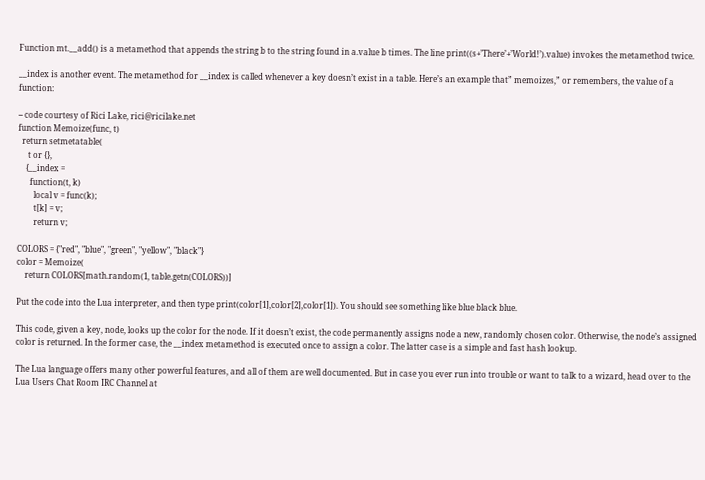Function mt.__add() is a metamethod that appends the string b to the string found in a.value b times. The line print((s+’There’+’World!’).value) invokes the metamethod twice.

__index is another event. The metamethod for __index is called whenever a key doesn’t exist in a table. Here’s an example that” memoizes,” or remembers, the value of a function:

-- code courtesy of Rici Lake, rici@ricilake.net
function Memoize(func, t)
  return setmetatable(
     t or {},
    {__index =
      function(t, k)
        local v = func(k);
        t[k] = v;
        return v;

COLORS = {"red", "blue", "green", "yellow", "black"}
color = Memoize(
    return COLORS[math.random(1, table.getn(COLORS))]

Put the code into the Lua interpreter, and then type print(color[1],color[2],color[1]). You should see something like blue black blue.

This code, given a key, node, looks up the color for the node. If it doesn’t exist, the code permanently assigns node a new, randomly chosen color. Otherwise, the node’s assigned color is returned. In the former case, the __index metamethod is executed once to assign a color. The latter case is a simple and fast hash lookup.

The Lua language offers many other powerful features, and all of them are well documented. But in case you ever run into trouble or want to talk to a wizard, head over to the Lua Users Chat Room IRC Channel at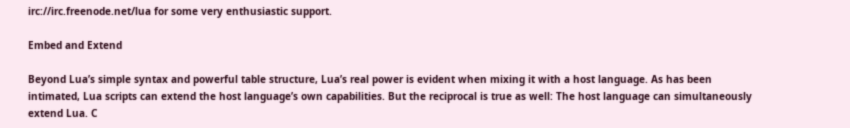irc://irc.freenode.net/lua for some very enthusiastic support.

Embed and Extend

Beyond Lua’s simple syntax and powerful table structure, Lua’s real power is evident when mixing it with a host language. As has been intimated, Lua scripts can extend the host language’s own capabilities. But the reciprocal is true as well: The host language can simultaneously extend Lua. C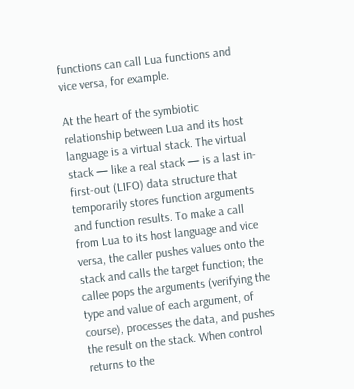functions can call Lua functions and vice versa, for example.

At the heart of the symbiotic relationship between Lua and its host language is a virtual stack. The virtual stack — like a real stack — is a last in-first-out (LIFO) data structure that temporarily stores function arguments and function results. To make a call from Lua to its host language and vice versa, the caller pushes values onto the stack and calls the target function; the callee pops the arguments (verifying the type and value of each argument, of course), processes the data, and pushes the result on the stack. When control returns to the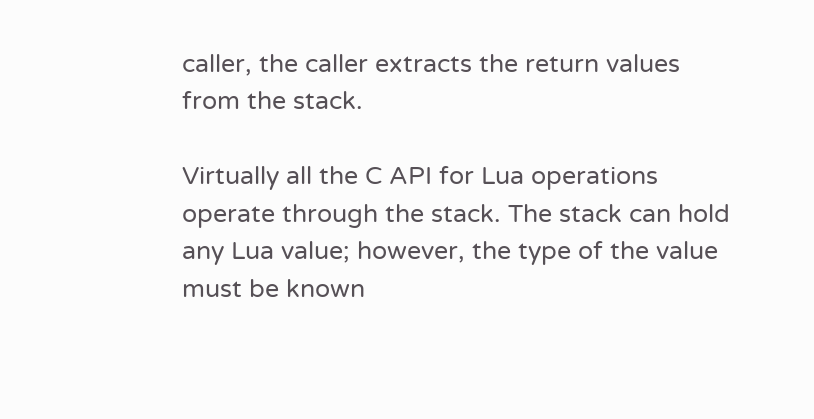caller, the caller extracts the return values from the stack.

Virtually all the C API for Lua operations operate through the stack. The stack can hold any Lua value; however, the type of the value must be known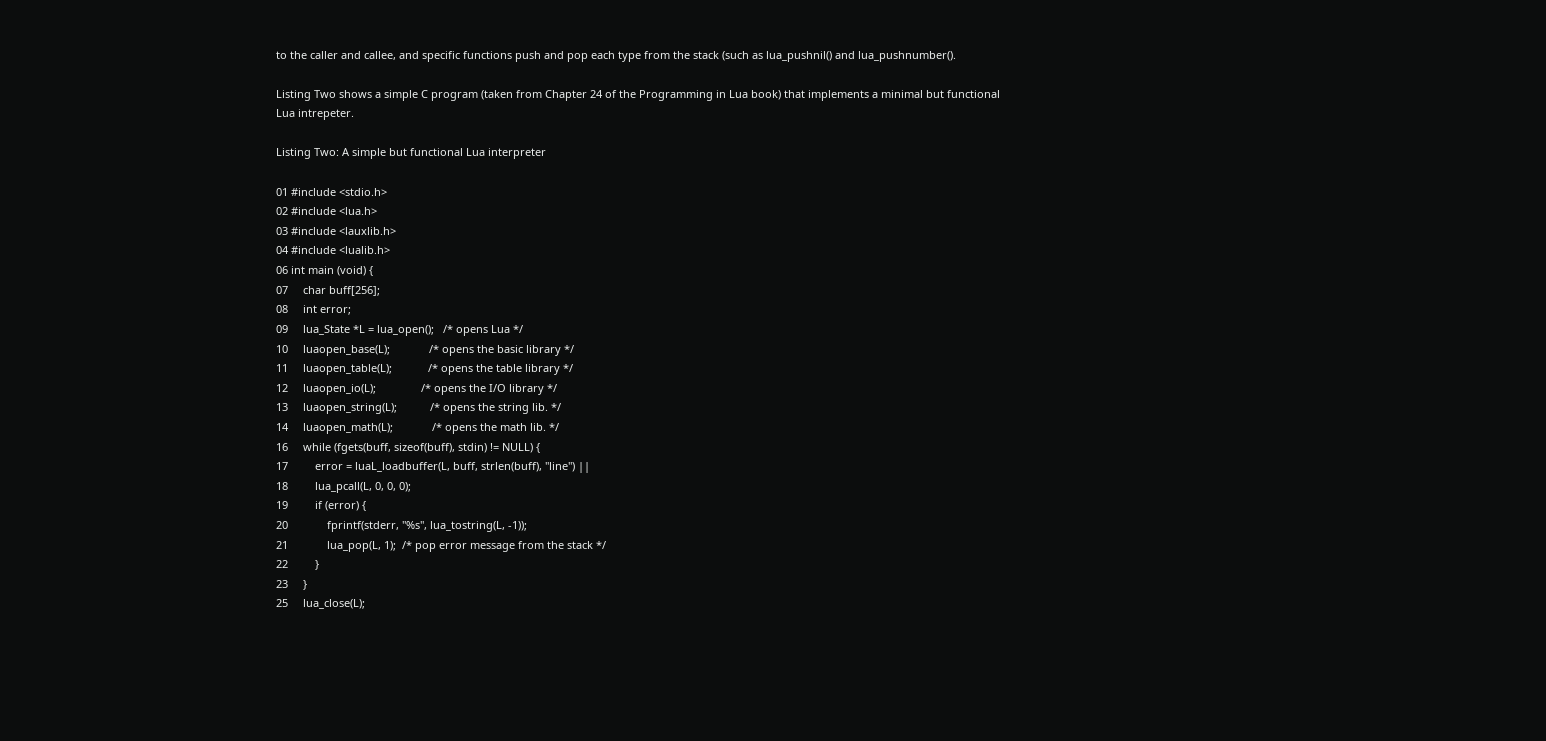to the caller and callee, and specific functions push and pop each type from the stack (such as lua_pushnil() and lua_pushnumber().

Listing Two shows a simple C program (taken from Chapter 24 of the Programming in Lua book) that implements a minimal but functional Lua intrepeter.

Listing Two: A simple but functional Lua interpreter

01 #include <stdio.h>
02 #include <lua.h>
03 #include <lauxlib.h>
04 #include <lualib.h>
06 int main (void) {
07     char buff[256];
08     int error;
09     lua_State *L = lua_open();   /* opens Lua */
10     luaopen_base(L);             /* opens the basic library */
11     luaopen_table(L);            /* opens the table library */
12     luaopen_io(L);               /* opens the I/O library */
13     luaopen_string(L);           /* opens the string lib. */
14     luaopen_math(L);             /* opens the math lib. */
16     while (fgets(buff, sizeof(buff), stdin) != NULL) {
17         error = luaL_loadbuffer(L, buff, strlen(buff), "line") ||
18         lua_pcall(L, 0, 0, 0);
19         if (error) {
20             fprintf(stderr, "%s", lua_tostring(L, -1));
21             lua_pop(L, 1);  /* pop error message from the stack */
22         }
23     }
25     lua_close(L);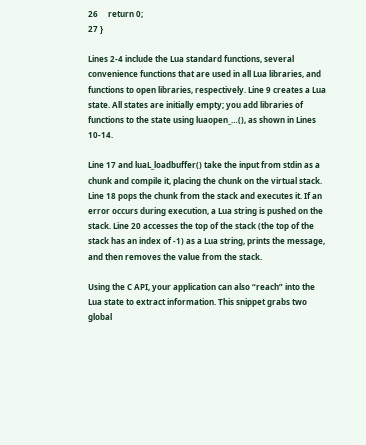26     return 0;
27 }

Lines 2-4 include the Lua standard functions, several convenience functions that are used in all Lua libraries, and functions to open libraries, respectively. Line 9 creates a Lua state. All states are initially empty; you add libraries of functions to the state using luaopen_…(), as shown in Lines 10-14.

Line 17 and luaL_loadbuffer() take the input from stdin as a chunk and compile it, placing the chunk on the virtual stack. Line 18 pops the chunk from the stack and executes it. If an error occurs during execution, a Lua string is pushed on the stack. Line 20 accesses the top of the stack (the top of the stack has an index of -1) as a Lua string, prints the message, and then removes the value from the stack.

Using the C API, your application can also “reach” into the Lua state to extract information. This snippet grabs two global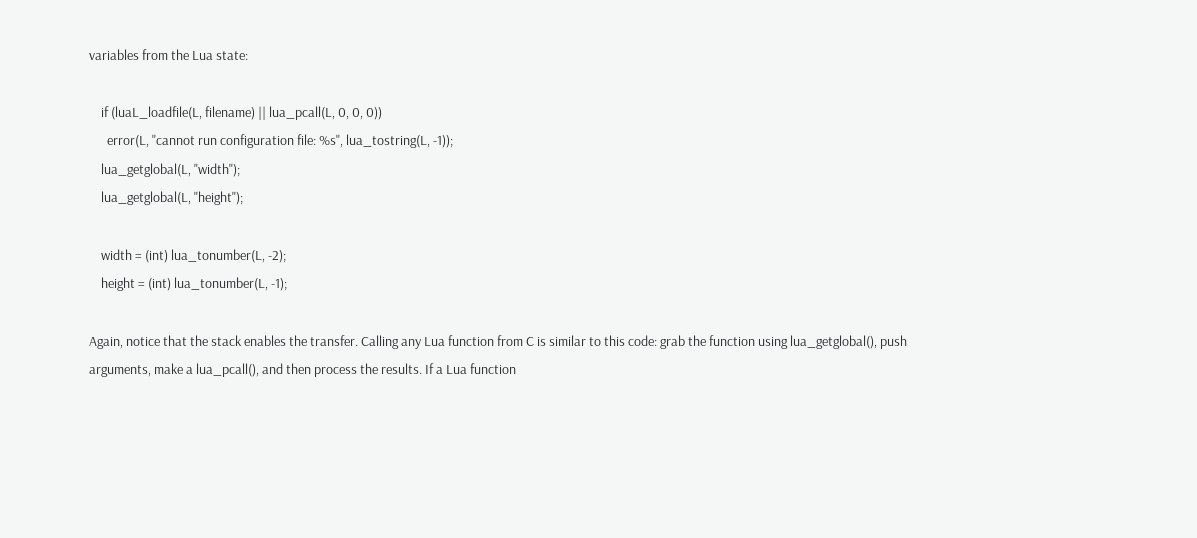variables from the Lua state:

    if (luaL_loadfile(L, filename) || lua_pcall(L, 0, 0, 0))
      error(L, "cannot run configuration file: %s", lua_tostring(L, -1));
    lua_getglobal(L, "width");
    lua_getglobal(L, "height");

    width = (int) lua_tonumber(L, -2);
    height = (int) lua_tonumber(L, -1);

Again, notice that the stack enables the transfer. Calling any Lua function from C is similar to this code: grab the function using lua_getglobal(), push arguments, make a lua_pcall(), and then process the results. If a Lua function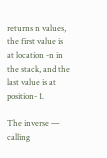returns n values, the first value is at location -n in the stack, and the last value is at position- 1.

The inverse — calling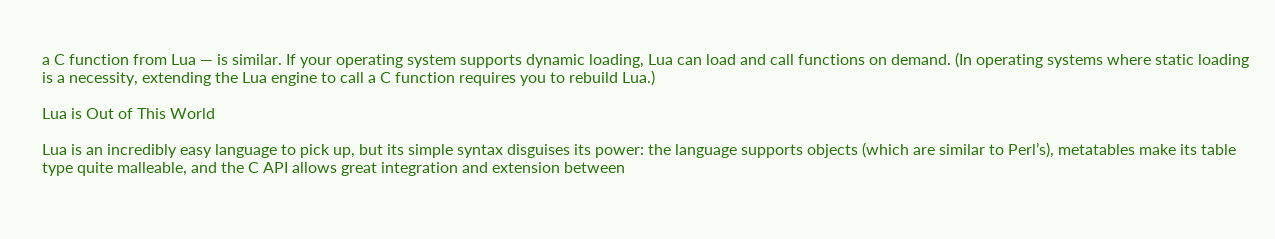a C function from Lua — is similar. If your operating system supports dynamic loading, Lua can load and call functions on demand. (In operating systems where static loading is a necessity, extending the Lua engine to call a C function requires you to rebuild Lua.)

Lua is Out of This World

Lua is an incredibly easy language to pick up, but its simple syntax disguises its power: the language supports objects (which are similar to Perl’s), metatables make its table type quite malleable, and the C API allows great integration and extension between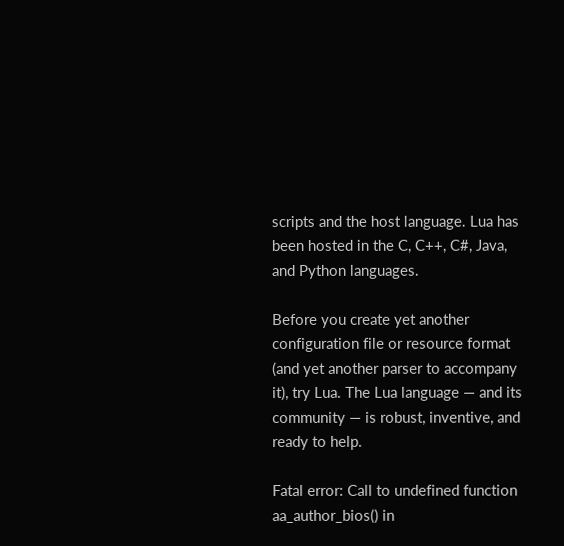scripts and the host language. Lua has been hosted in the C, C++, C#, Java, and Python languages.

Before you create yet another configuration file or resource format (and yet another parser to accompany it), try Lua. The Lua language — and its community — is robust, inventive, and ready to help.

Fatal error: Call to undefined function aa_author_bios() in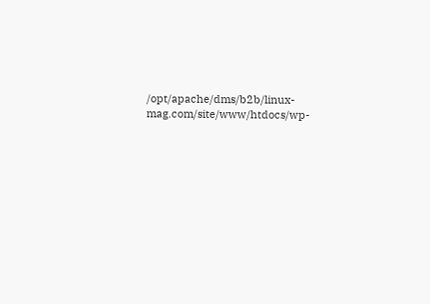/opt/apache/dms/b2b/linux-mag.com/site/www/htdocs/wp-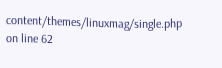content/themes/linuxmag/single.php on line 62